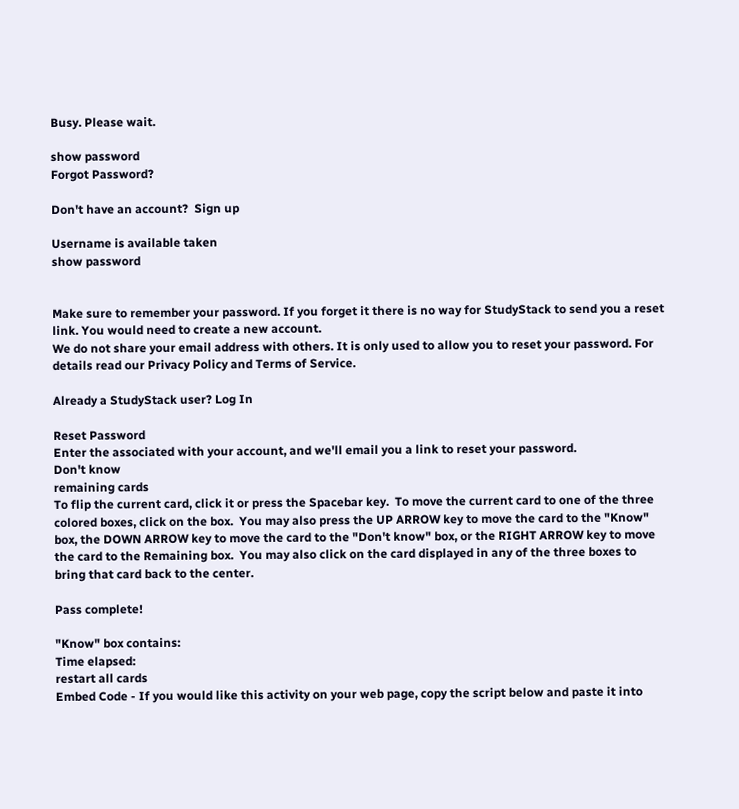Busy. Please wait.

show password
Forgot Password?

Don't have an account?  Sign up

Username is available taken
show password


Make sure to remember your password. If you forget it there is no way for StudyStack to send you a reset link. You would need to create a new account.
We do not share your email address with others. It is only used to allow you to reset your password. For details read our Privacy Policy and Terms of Service.

Already a StudyStack user? Log In

Reset Password
Enter the associated with your account, and we'll email you a link to reset your password.
Don't know
remaining cards
To flip the current card, click it or press the Spacebar key.  To move the current card to one of the three colored boxes, click on the box.  You may also press the UP ARROW key to move the card to the "Know" box, the DOWN ARROW key to move the card to the "Don't know" box, or the RIGHT ARROW key to move the card to the Remaining box.  You may also click on the card displayed in any of the three boxes to bring that card back to the center.

Pass complete!

"Know" box contains:
Time elapsed:
restart all cards
Embed Code - If you would like this activity on your web page, copy the script below and paste it into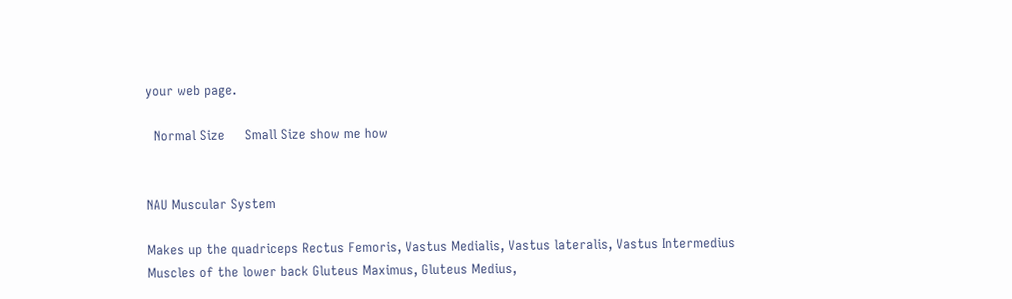your web page.

  Normal Size     Small Size show me how


NAU Muscular System

Makes up the quadriceps Rectus Femoris, Vastus Medialis, Vastus lateralis, Vastus Intermedius
Muscles of the lower back Gluteus Maximus, Gluteus Medius,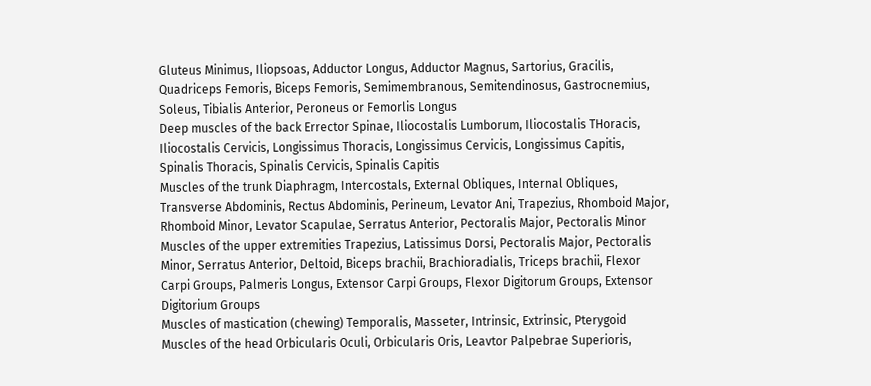Gluteus Minimus, Iliopsoas, Adductor Longus, Adductor Magnus, Sartorius, Gracilis, Quadriceps Femoris, Biceps Femoris, Semimembranous, Semitendinosus, Gastrocnemius, Soleus, Tibialis Anterior, Peroneus or Femorlis Longus
Deep muscles of the back Errector Spinae, Iliocostalis Lumborum, Iliocostalis THoracis, Iliocostalis Cervicis, Longissimus Thoracis, Longissimus Cervicis, Longissimus Capitis, Spinalis Thoracis, Spinalis Cervicis, Spinalis Capitis
Muscles of the trunk Diaphragm, Intercostals, External Obliques, Internal Obliques, Transverse Abdominis, Rectus Abdominis, Perineum, Levator Ani, Trapezius, Rhomboid Major, Rhomboid Minor, Levator Scapulae, Serratus Anterior, Pectoralis Major, Pectoralis Minor
Muscles of the upper extremities Trapezius, Latissimus Dorsi, Pectoralis Major, Pectoralis Minor, Serratus Anterior, Deltoid, Biceps brachii, Brachioradialis, Triceps brachii, Flexor Carpi Groups, Palmeris Longus, Extensor Carpi Groups, Flexor Digitorum Groups, Extensor Digitorium Groups
Muscles of mastication (chewing) Temporalis, Masseter, Intrinsic, Extrinsic, Pterygoid
Muscles of the head Orbicularis Oculi, Orbicularis Oris, Leavtor Palpebrae Superioris,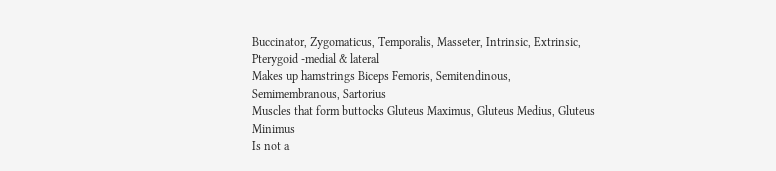Buccinator, Zygomaticus, Temporalis, Masseter, Intrinsic, Extrinsic, Pterygoid -medial & lateral
Makes up hamstrings Biceps Femoris, Semitendinous, Semimembranous, Sartorius
Muscles that form buttocks Gluteus Maximus, Gluteus Medius, Gluteus Minimus
Is not a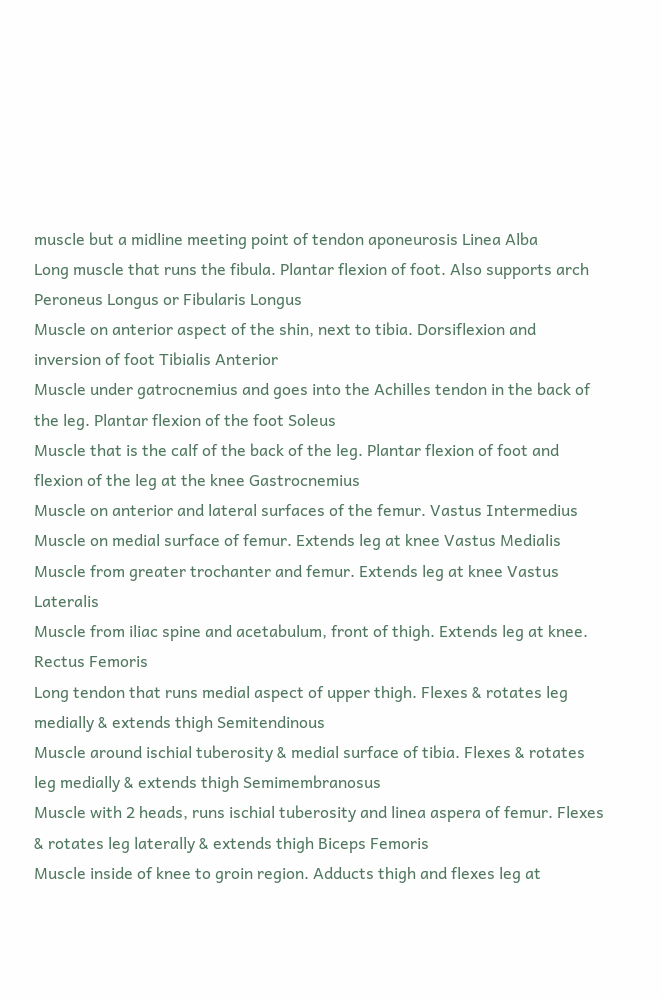muscle but a midline meeting point of tendon aponeurosis Linea Alba
Long muscle that runs the fibula. Plantar flexion of foot. Also supports arch Peroneus Longus or Fibularis Longus
Muscle on anterior aspect of the shin, next to tibia. Dorsiflexion and inversion of foot Tibialis Anterior
Muscle under gatrocnemius and goes into the Achilles tendon in the back of the leg. Plantar flexion of the foot Soleus
Muscle that is the calf of the back of the leg. Plantar flexion of foot and flexion of the leg at the knee Gastrocnemius
Muscle on anterior and lateral surfaces of the femur. Vastus Intermedius
Muscle on medial surface of femur. Extends leg at knee Vastus Medialis
Muscle from greater trochanter and femur. Extends leg at knee Vastus Lateralis
Muscle from iliac spine and acetabulum, front of thigh. Extends leg at knee. Rectus Femoris
Long tendon that runs medial aspect of upper thigh. Flexes & rotates leg medially & extends thigh Semitendinous
Muscle around ischial tuberosity & medial surface of tibia. Flexes & rotates leg medially & extends thigh Semimembranosus
Muscle with 2 heads, runs ischial tuberosity and linea aspera of femur. Flexes & rotates leg laterally & extends thigh Biceps Femoris
Muscle inside of knee to groin region. Adducts thigh and flexes leg at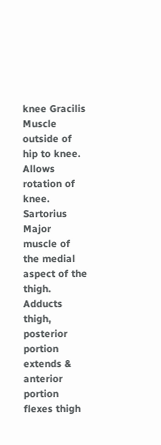knee Gracilis
Muscle outside of hip to knee. Allows rotation of knee. Sartorius
Major muscle of the medial aspect of the thigh. Adducts thigh, posterior portion extends & anterior portion flexes thigh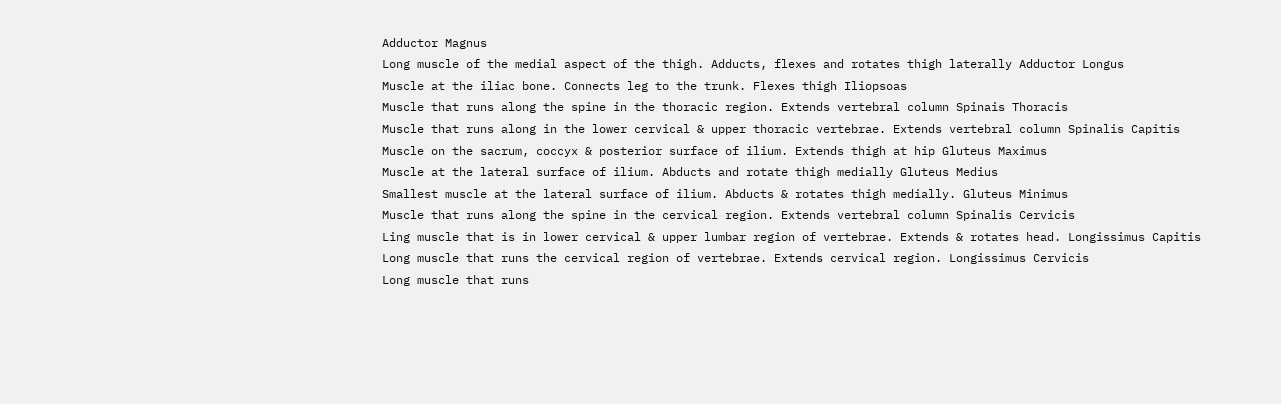Adductor Magnus
Long muscle of the medial aspect of the thigh. Adducts, flexes and rotates thigh laterally Adductor Longus
Muscle at the iliac bone. Connects leg to the trunk. Flexes thigh Iliopsoas
Muscle that runs along the spine in the thoracic region. Extends vertebral column Spinais Thoracis
Muscle that runs along in the lower cervical & upper thoracic vertebrae. Extends vertebral column Spinalis Capitis
Muscle on the sacrum, coccyx & posterior surface of ilium. Extends thigh at hip Gluteus Maximus
Muscle at the lateral surface of ilium. Abducts and rotate thigh medially Gluteus Medius
Smallest muscle at the lateral surface of ilium. Abducts & rotates thigh medially. Gluteus Minimus
Muscle that runs along the spine in the cervical region. Extends vertebral column Spinalis Cervicis
Ling muscle that is in lower cervical & upper lumbar region of vertebrae. Extends & rotates head. Longissimus Capitis
Long muscle that runs the cervical region of vertebrae. Extends cervical region. Longissimus Cervicis
Long muscle that runs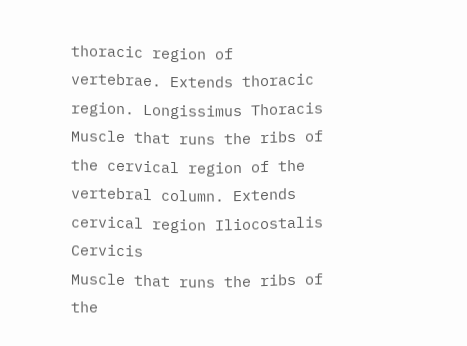thoracic region of vertebrae. Extends thoracic region. Longissimus Thoracis
Muscle that runs the ribs of the cervical region of the vertebral column. Extends cervical region Iliocostalis Cervicis
Muscle that runs the ribs of the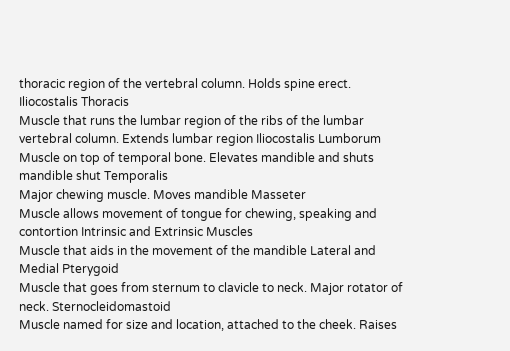thoracic region of the vertebral column. Holds spine erect. Iliocostalis Thoracis
Muscle that runs the lumbar region of the ribs of the lumbar vertebral column. Extends lumbar region Iliocostalis Lumborum
Muscle on top of temporal bone. Elevates mandible and shuts mandible shut Temporalis
Major chewing muscle. Moves mandible Masseter
Muscle allows movement of tongue for chewing, speaking and contortion Intrinsic and Extrinsic Muscles
Muscle that aids in the movement of the mandible Lateral and Medial Pterygoid
Muscle that goes from sternum to clavicle to neck. Major rotator of neck. Sternocleidomastoid
Muscle named for size and location, attached to the cheek. Raises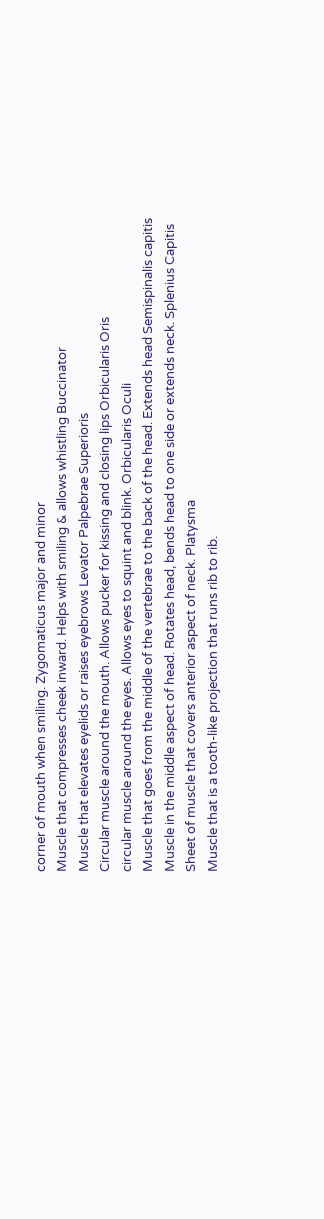corner of mouth when smiling. Zygomaticus major and minor
Muscle that compresses cheek inward. Helps with smiling & allows whistling Buccinator
Muscle that elevates eyelids or raises eyebrows Levator Palpebrae Superioris
Circular muscle around the mouth. Allows pucker for kissing and closing lips Orbicularis Oris
circular muscle around the eyes. Allows eyes to squint and blink. Orbicularis Oculi
Muscle that goes from the middle of the vertebrae to the back of the head. Extends head Semispinalis capitis
Muscle in the middle aspect of head. Rotates head, bends head to one side or extends neck. Splenius Capitis
Sheet of muscle that covers anterior aspect of neck. Platysma
Muscle that is a tooth-like projection that runs rib to rib.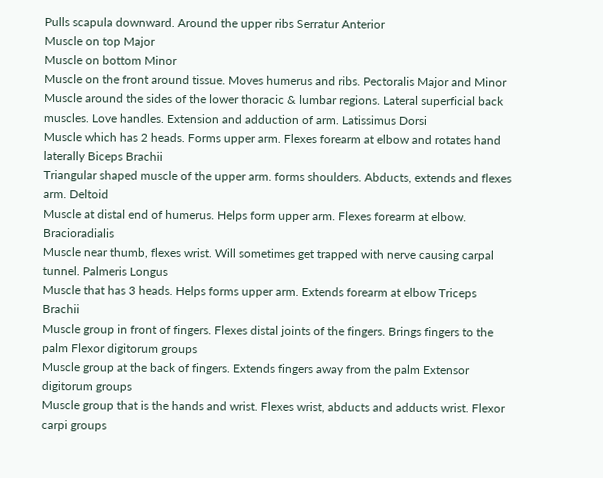Pulls scapula downward. Around the upper ribs Serratur Anterior
Muscle on top Major
Muscle on bottom Minor
Muscle on the front around tissue. Moves humerus and ribs. Pectoralis Major and Minor
Muscle around the sides of the lower thoracic & lumbar regions. Lateral superficial back muscles. Love handles. Extension and adduction of arm. Latissimus Dorsi
Muscle which has 2 heads. Forms upper arm. Flexes forearm at elbow and rotates hand laterally Biceps Brachii
Triangular shaped muscle of the upper arm. forms shoulders. Abducts, extends and flexes arm. Deltoid
Muscle at distal end of humerus. Helps form upper arm. Flexes forearm at elbow. Bracioradialis
Muscle near thumb, flexes wrist. Will sometimes get trapped with nerve causing carpal tunnel. Palmeris Longus
Muscle that has 3 heads. Helps forms upper arm. Extends forearm at elbow Triceps Brachii
Muscle group in front of fingers. Flexes distal joints of the fingers. Brings fingers to the palm Flexor digitorum groups
Muscle group at the back of fingers. Extends fingers away from the palm Extensor digitorum groups
Muscle group that is the hands and wrist. Flexes wrist, abducts and adducts wrist. Flexor carpi groups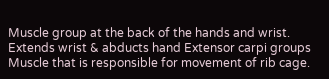Muscle group at the back of the hands and wrist. Extends wrist & abducts hand Extensor carpi groups
Muscle that is responsible for movement of rib cage.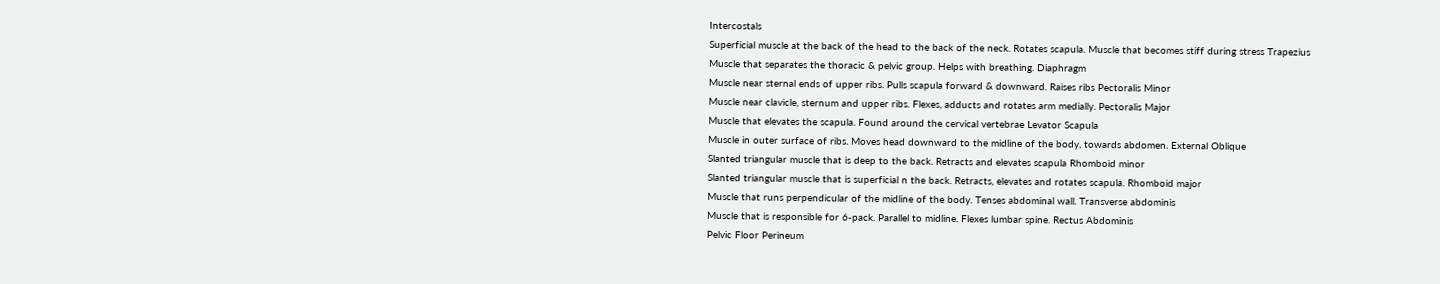Intercostals
Superficial muscle at the back of the head to the back of the neck. Rotates scapula. Muscle that becomes stiff during stress Trapezius
Muscle that separates the thoracic & pelvic group. Helps with breathing. Diaphragm
Muscle near sternal ends of upper ribs. Pulls scapula forward & downward. Raises ribs Pectoralis Minor
Muscle near clavicle, sternum and upper ribs. Flexes, adducts and rotates arm medially. Pectoralis Major
Muscle that elevates the scapula. Found around the cervical vertebrae Levator Scapula
Muscle in outer surface of ribs. Moves head downward to the midline of the body, towards abdomen. External Oblique
Slanted triangular muscle that is deep to the back. Retracts and elevates scapula Rhomboid minor
Slanted triangular muscle that is superficial n the back. Retracts, elevates and rotates scapula. Rhomboid major
Muscle that runs perpendicular of the midline of the body. Tenses abdominal wall. Transverse abdominis
Muscle that is responsible for 6-pack. Parallel to midline. Flexes lumbar spine. Rectus Abdominis
Pelvic Floor Perineum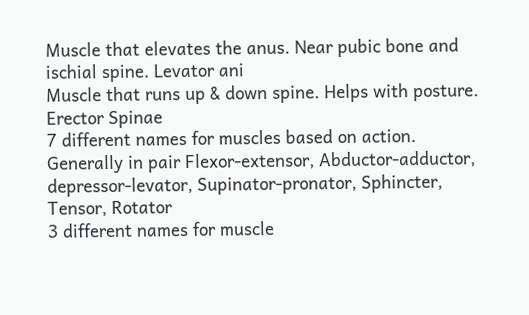Muscle that elevates the anus. Near pubic bone and ischial spine. Levator ani
Muscle that runs up & down spine. Helps with posture. Erector Spinae
7 different names for muscles based on action. Generally in pair Flexor-extensor, Abductor-adductor, depressor-levator, Supinator-pronator, Sphincter, Tensor, Rotator
3 different names for muscle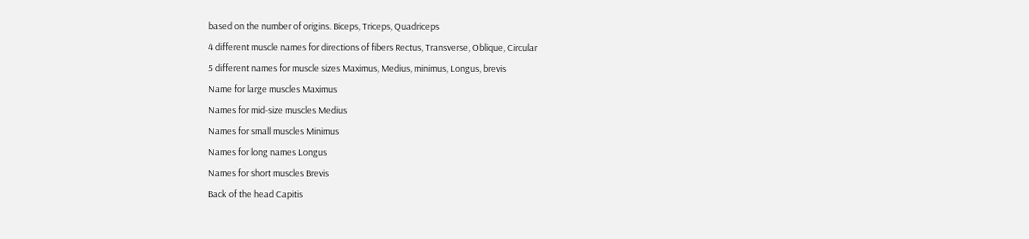based on the number of origins. Biceps, Triceps, Quadriceps
4 different muscle names for directions of fibers Rectus, Transverse, Oblique, Circular
5 different names for muscle sizes Maximus, Medius, minimus, Longus, brevis
Name for large muscles Maximus
Names for mid-size muscles Medius
Names for small muscles Minimus
Names for long names Longus
Names for short muscles Brevis
Back of the head Capitis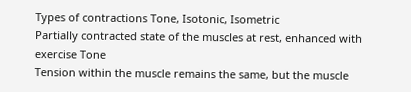Types of contractions Tone, Isotonic, Isometric
Partially contracted state of the muscles at rest, enhanced with exercise Tone
Tension within the muscle remains the same, but the muscle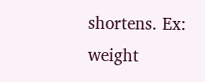shortens. Ex: weight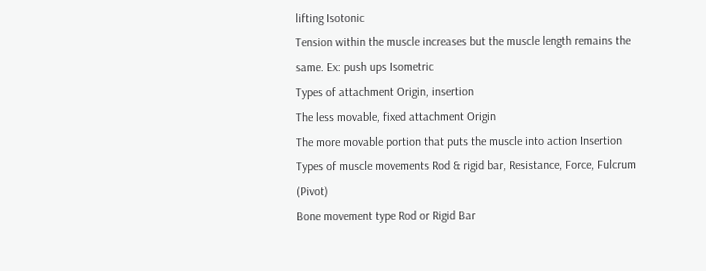lifting Isotonic
Tension within the muscle increases but the muscle length remains the same. Ex: push ups Isometric
Types of attachment Origin, insertion
The less movable, fixed attachment Origin
The more movable portion that puts the muscle into action Insertion
Types of muscle movements Rod & rigid bar, Resistance, Force, Fulcrum (Pivot)
Bone movement type Rod or Rigid Bar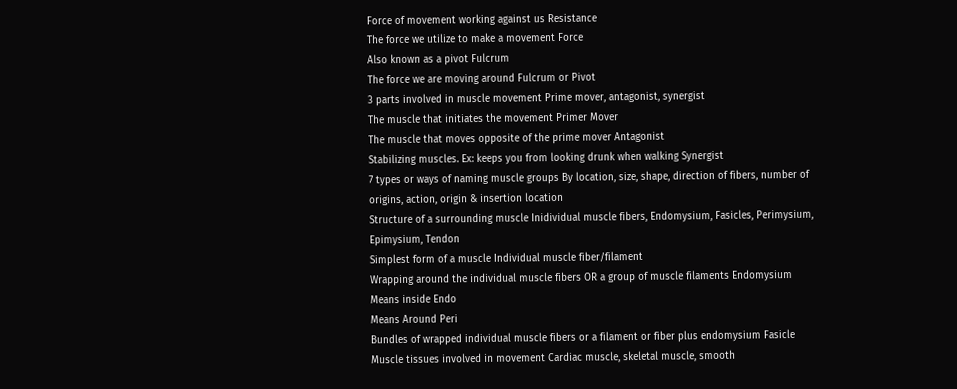Force of movement working against us Resistance
The force we utilize to make a movement Force
Also known as a pivot Fulcrum
The force we are moving around Fulcrum or Pivot
3 parts involved in muscle movement Prime mover, antagonist, synergist
The muscle that initiates the movement Primer Mover
The muscle that moves opposite of the prime mover Antagonist
Stabilizing muscles. Ex: keeps you from looking drunk when walking Synergist
7 types or ways of naming muscle groups By location, size, shape, direction of fibers, number of origins, action, origin & insertion location
Structure of a surrounding muscle Inidividual muscle fibers, Endomysium, Fasicles, Perimysium, Epimysium, Tendon
Simplest form of a muscle Individual muscle fiber/filament
Wrapping around the individual muscle fibers OR a group of muscle filaments Endomysium
Means inside Endo
Means Around Peri
Bundles of wrapped individual muscle fibers or a filament or fiber plus endomysium Fasicle
Muscle tissues involved in movement Cardiac muscle, skeletal muscle, smooth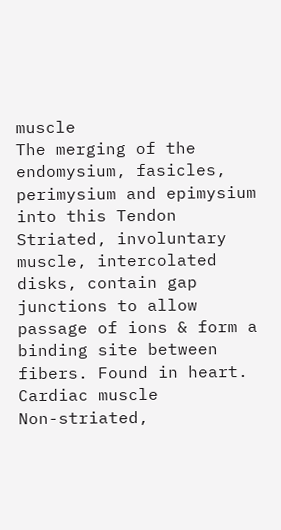muscle
The merging of the endomysium, fasicles, perimysium and epimysium into this Tendon
Striated, involuntary muscle, intercolated disks, contain gap junctions to allow passage of ions & form a binding site between fibers. Found in heart. Cardiac muscle
Non-striated,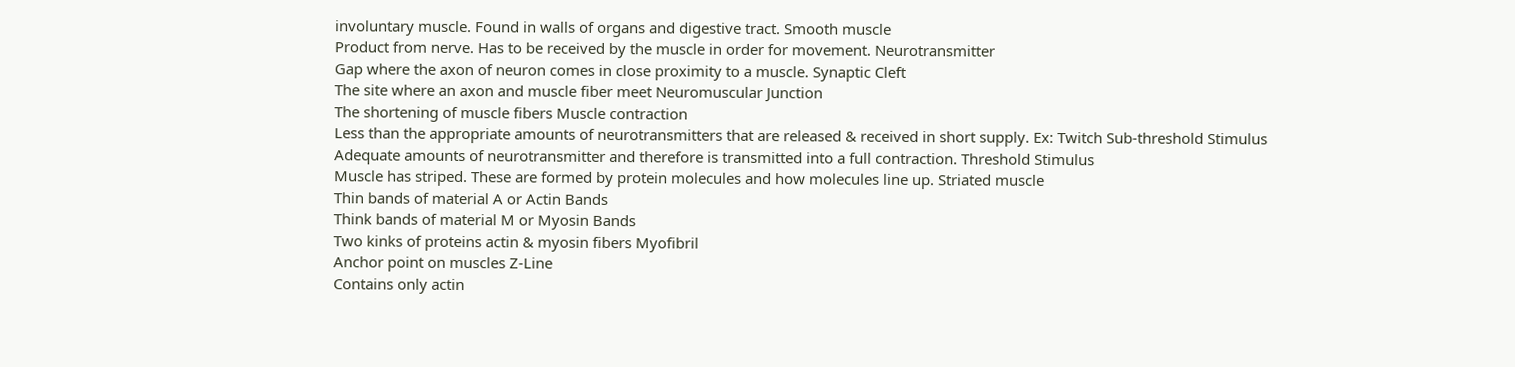involuntary muscle. Found in walls of organs and digestive tract. Smooth muscle
Product from nerve. Has to be received by the muscle in order for movement. Neurotransmitter
Gap where the axon of neuron comes in close proximity to a muscle. Synaptic Cleft
The site where an axon and muscle fiber meet Neuromuscular Junction
The shortening of muscle fibers Muscle contraction
Less than the appropriate amounts of neurotransmitters that are released & received in short supply. Ex: Twitch Sub-threshold Stimulus
Adequate amounts of neurotransmitter and therefore is transmitted into a full contraction. Threshold Stimulus
Muscle has striped. These are formed by protein molecules and how molecules line up. Striated muscle
Thin bands of material A or Actin Bands
Think bands of material M or Myosin Bands
Two kinks of proteins actin & myosin fibers Myofibril
Anchor point on muscles Z-Line
Contains only actin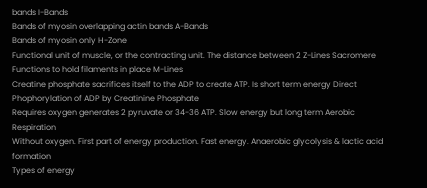bands I-Bands
Bands of myosin overlapping actin bands A-Bands
Bands of myosin only H-Zone
Functional unit of muscle, or the contracting unit. The distance between 2 Z-Lines Sacromere
Functions to hold filaments in place M-Lines
Creatine phosphate sacrifices itself to the ADP to create ATP. Is short term energy Direct Phophorylation of ADP by Creatinine Phosphate
Requires oxygen generates 2 pyruvate or 34-36 ATP. Slow energy but long term Aerobic Respiration
Without oxygen. First part of energy production. Fast energy. Anaerobic glycolysis & lactic acid formation
Types of energy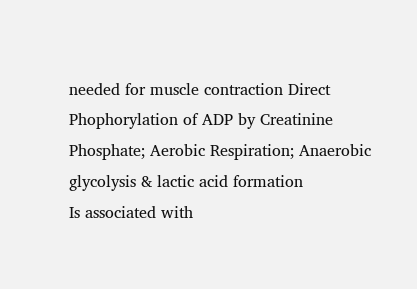needed for muscle contraction Direct Phophorylation of ADP by Creatinine Phosphate; Aerobic Respiration; Anaerobic glycolysis & lactic acid formation
Is associated with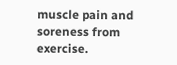muscle pain and soreness from exercise.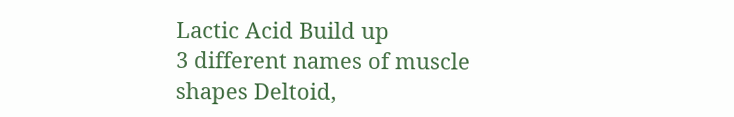Lactic Acid Build up
3 different names of muscle shapes Deltoid,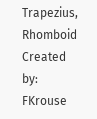Trapezius, Rhomboid
Created by: FKrouse